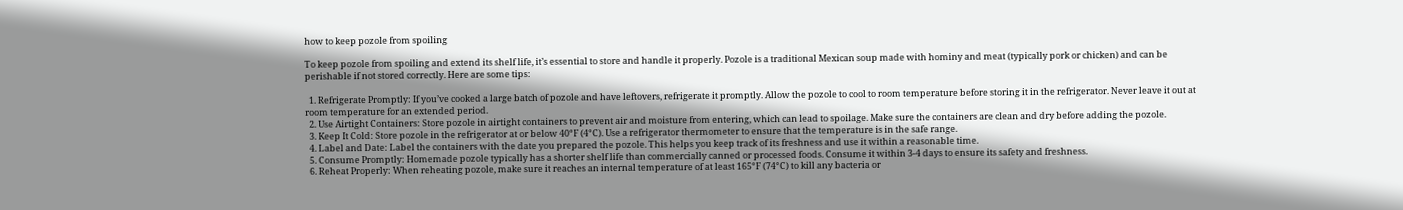how to keep pozole from spoiling

To keep pozole from spoiling and extend its shelf life, it’s essential to store and handle it properly. Pozole is a traditional Mexican soup made with hominy and meat (typically pork or chicken) and can be perishable if not stored correctly. Here are some tips:

  1. Refrigerate Promptly: If you’ve cooked a large batch of pozole and have leftovers, refrigerate it promptly. Allow the pozole to cool to room temperature before storing it in the refrigerator. Never leave it out at room temperature for an extended period.
  2. Use Airtight Containers: Store pozole in airtight containers to prevent air and moisture from entering, which can lead to spoilage. Make sure the containers are clean and dry before adding the pozole.
  3. Keep It Cold: Store pozole in the refrigerator at or below 40°F (4°C). Use a refrigerator thermometer to ensure that the temperature is in the safe range.
  4. Label and Date: Label the containers with the date you prepared the pozole. This helps you keep track of its freshness and use it within a reasonable time.
  5. Consume Promptly: Homemade pozole typically has a shorter shelf life than commercially canned or processed foods. Consume it within 3-4 days to ensure its safety and freshness.
  6. Reheat Properly: When reheating pozole, make sure it reaches an internal temperature of at least 165°F (74°C) to kill any bacteria or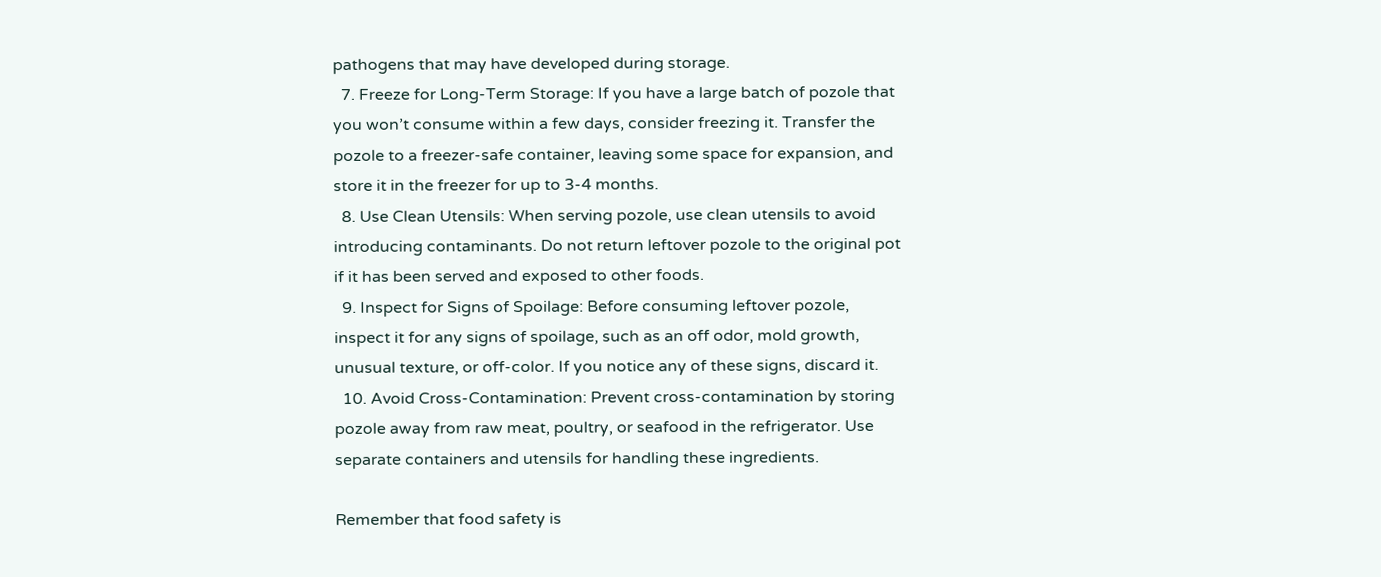pathogens that may have developed during storage.
  7. Freeze for Long-Term Storage: If you have a large batch of pozole that you won’t consume within a few days, consider freezing it. Transfer the pozole to a freezer-safe container, leaving some space for expansion, and store it in the freezer for up to 3-4 months.
  8. Use Clean Utensils: When serving pozole, use clean utensils to avoid introducing contaminants. Do not return leftover pozole to the original pot if it has been served and exposed to other foods.
  9. Inspect for Signs of Spoilage: Before consuming leftover pozole, inspect it for any signs of spoilage, such as an off odor, mold growth, unusual texture, or off-color. If you notice any of these signs, discard it.
  10. Avoid Cross-Contamination: Prevent cross-contamination by storing pozole away from raw meat, poultry, or seafood in the refrigerator. Use separate containers and utensils for handling these ingredients.

Remember that food safety is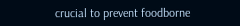crucial to prevent foodborne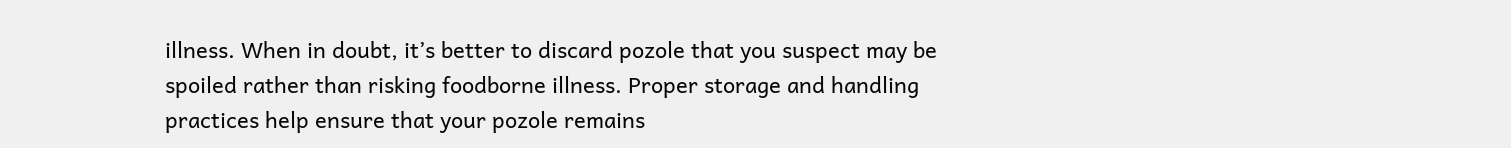illness. When in doubt, it’s better to discard pozole that you suspect may be spoiled rather than risking foodborne illness. Proper storage and handling practices help ensure that your pozole remains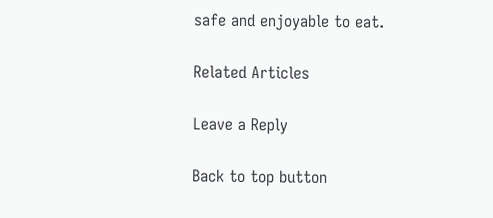safe and enjoyable to eat.

Related Articles

Leave a Reply

Back to top button